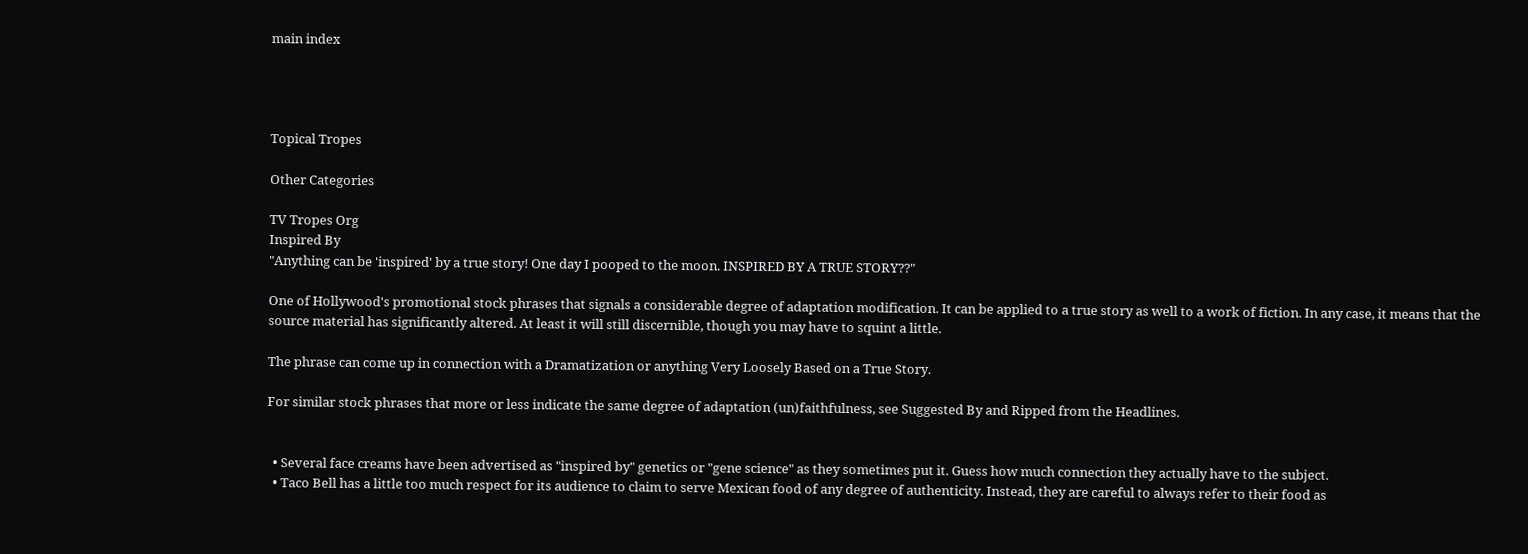main index




Topical Tropes

Other Categories

TV Tropes Org
Inspired By
"Anything can be 'inspired' by a true story! One day I pooped to the moon. INSPIRED BY A TRUE STORY??"

One of Hollywood's promotional stock phrases that signals a considerable degree of adaptation modification. It can be applied to a true story as well to a work of fiction. In any case, it means that the source material has significantly altered. At least it will still discernible, though you may have to squint a little.

The phrase can come up in connection with a Dramatization or anything Very Loosely Based on a True Story.

For similar stock phrases that more or less indicate the same degree of adaptation (un)faithfulness, see Suggested By and Ripped from the Headlines.


  • Several face creams have been advertised as "inspired by" genetics or "gene science" as they sometimes put it. Guess how much connection they actually have to the subject.
  • Taco Bell has a little too much respect for its audience to claim to serve Mexican food of any degree of authenticity. Instead, they are careful to always refer to their food as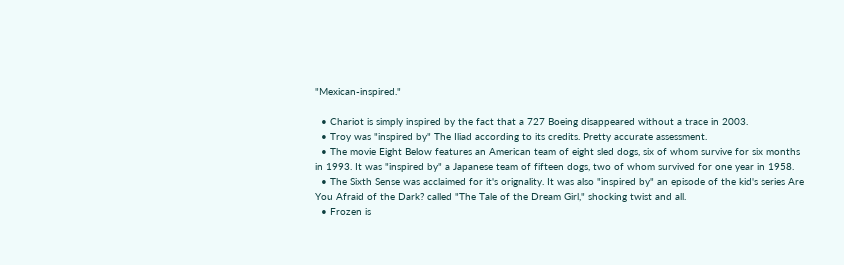"Mexican-inspired."

  • Chariot is simply inspired by the fact that a 727 Boeing disappeared without a trace in 2003.
  • Troy was "inspired by" The Iliad according to its credits. Pretty accurate assessment.
  • The movie Eight Below features an American team of eight sled dogs, six of whom survive for six months in 1993. It was "inspired by" a Japanese team of fifteen dogs, two of whom survived for one year in 1958.
  • The Sixth Sense was acclaimed for it's orignality. It was also "inspired by" an episode of the kid's series Are You Afraid of the Dark? called "The Tale of the Dream Girl," shocking twist and all.
  • Frozen is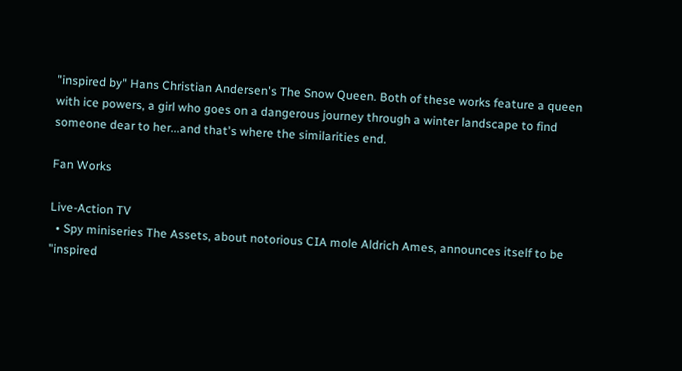"inspired by" Hans Christian Andersen's The Snow Queen. Both of these works feature a queen with ice powers, a girl who goes on a dangerous journey through a winter landscape to find someone dear to her...and that's where the similarities end.

Fan Works

Live-Action TV
  • Spy miniseries The Assets, about notorious CIA mole Aldrich Ames, announces itself to be "inspired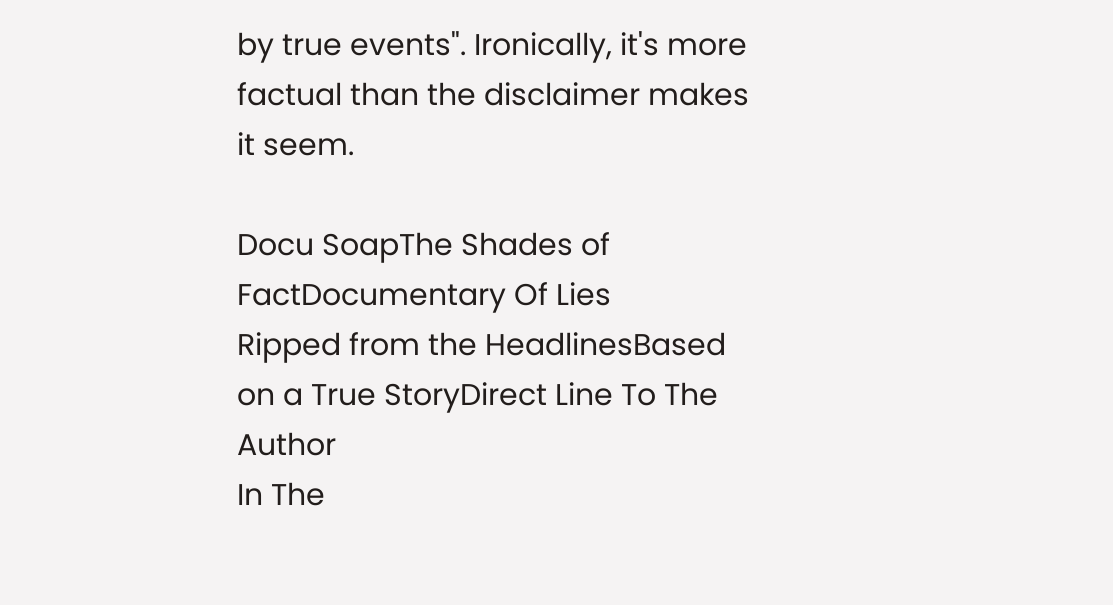by true events". Ironically, it's more factual than the disclaimer makes it seem.

Docu SoapThe Shades of FactDocumentary Of Lies
Ripped from the HeadlinesBased on a True StoryDirect Line To The Author
In The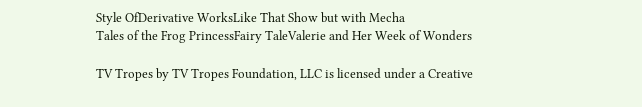Style OfDerivative WorksLike That Show but with Mecha
Tales of the Frog PrincessFairy TaleValerie and Her Week of Wonders

TV Tropes by TV Tropes Foundation, LLC is licensed under a Creative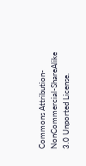Commons Attribution-NonCommercial-ShareAlike 3.0 Unported License.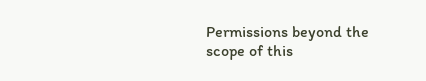Permissions beyond the scope of this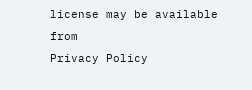license may be available from
Privacy Policy